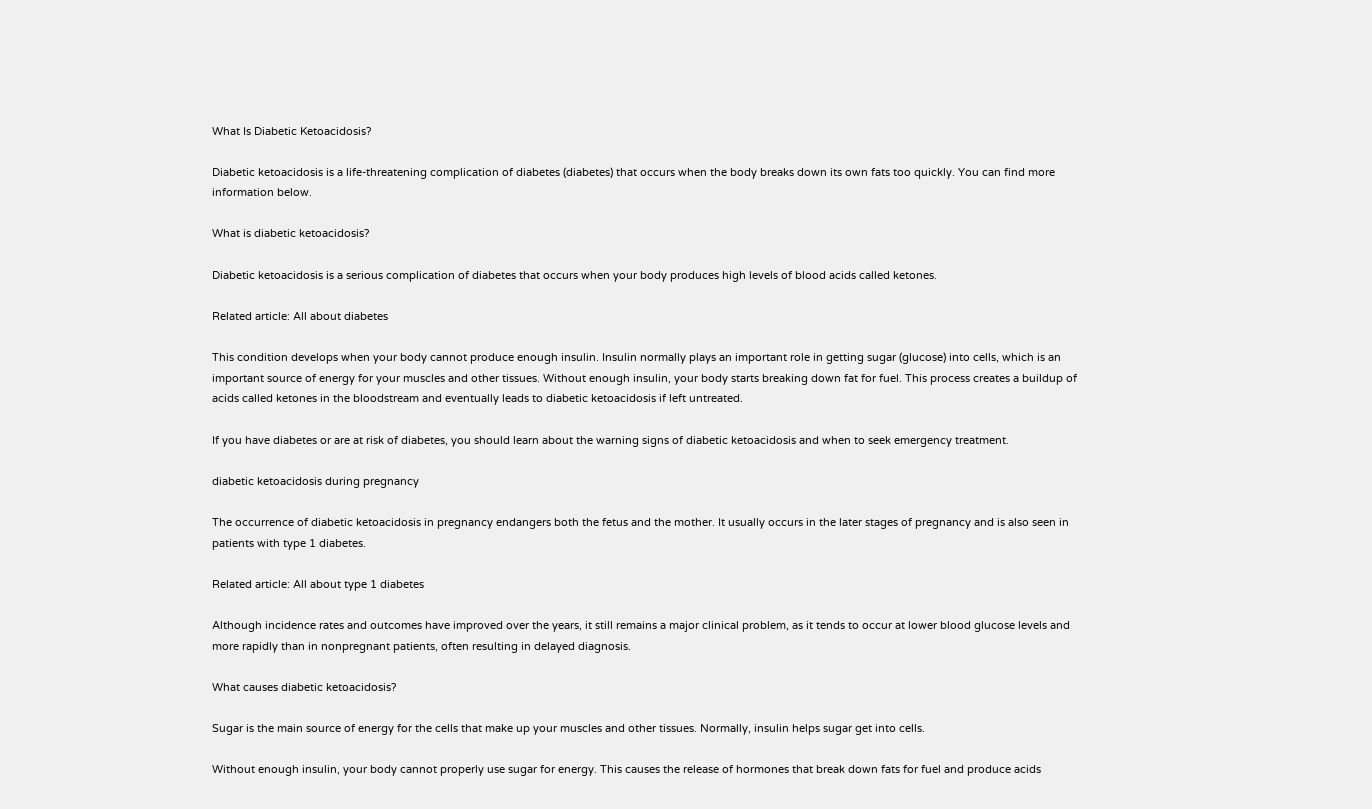What Is Diabetic Ketoacidosis?

Diabetic ketoacidosis is a life-threatening complication of diabetes (diabetes) that occurs when the body breaks down its own fats too quickly. You can find more information below.

What is diabetic ketoacidosis?

Diabetic ketoacidosis is a serious complication of diabetes that occurs when your body produces high levels of blood acids called ketones.

Related article: All about diabetes

This condition develops when your body cannot produce enough insulin. Insulin normally plays an important role in getting sugar (glucose) into cells, which is an important source of energy for your muscles and other tissues. Without enough insulin, your body starts breaking down fat for fuel. This process creates a buildup of acids called ketones in the bloodstream and eventually leads to diabetic ketoacidosis if left untreated.

If you have diabetes or are at risk of diabetes, you should learn about the warning signs of diabetic ketoacidosis and when to seek emergency treatment.

diabetic ketoacidosis during pregnancy

The occurrence of diabetic ketoacidosis in pregnancy endangers both the fetus and the mother. It usually occurs in the later stages of pregnancy and is also seen in patients with type 1 diabetes.

Related article: All about type 1 diabetes

Although incidence rates and outcomes have improved over the years, it still remains a major clinical problem, as it tends to occur at lower blood glucose levels and more rapidly than in nonpregnant patients, often resulting in delayed diagnosis.

What causes diabetic ketoacidosis?

Sugar is the main source of energy for the cells that make up your muscles and other tissues. Normally, insulin helps sugar get into cells.

Without enough insulin, your body cannot properly use sugar for energy. This causes the release of hormones that break down fats for fuel and produce acids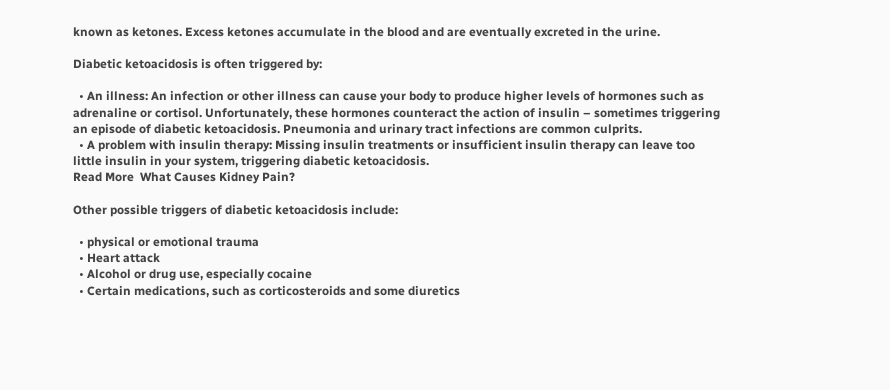known as ketones. Excess ketones accumulate in the blood and are eventually excreted in the urine.

Diabetic ketoacidosis is often triggered by:

  • An illness: An infection or other illness can cause your body to produce higher levels of hormones such as adrenaline or cortisol. Unfortunately, these hormones counteract the action of insulin – sometimes triggering an episode of diabetic ketoacidosis. Pneumonia and urinary tract infections are common culprits.
  • A problem with insulin therapy: Missing insulin treatments or insufficient insulin therapy can leave too little insulin in your system, triggering diabetic ketoacidosis.
Read More  What Causes Kidney Pain?

Other possible triggers of diabetic ketoacidosis include:

  • physical or emotional trauma
  • Heart attack
  • Alcohol or drug use, especially cocaine
  • Certain medications, such as corticosteroids and some diuretics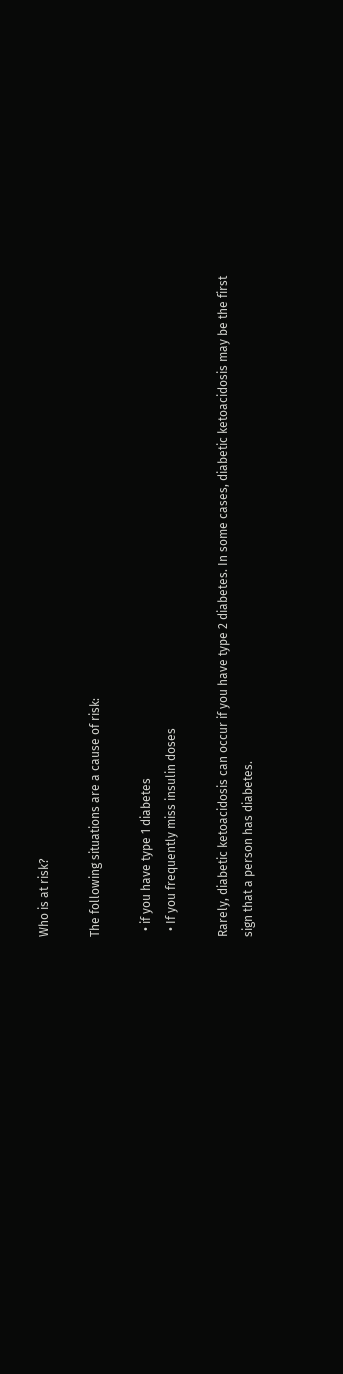Who is at risk?

The following situations are a cause of risk:

  • if you have type 1 diabetes
  • If you frequently miss insulin doses

Rarely, diabetic ketoacidosis can occur if you have type 2 diabetes. In some cases, diabetic ketoacidosis may be the first sign that a person has diabetes.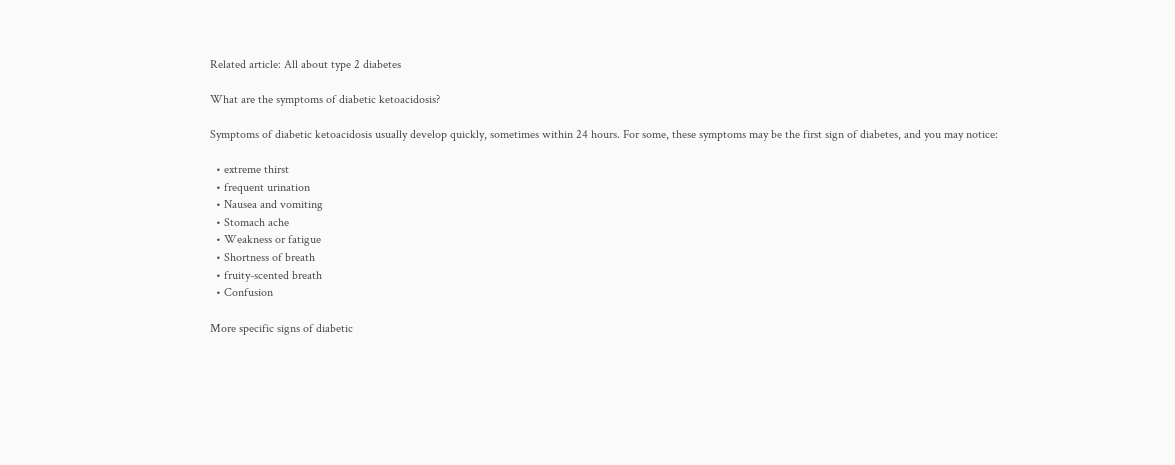Related article: All about type 2 diabetes

What are the symptoms of diabetic ketoacidosis?

Symptoms of diabetic ketoacidosis usually develop quickly, sometimes within 24 hours. For some, these symptoms may be the first sign of diabetes, and you may notice:

  • extreme thirst
  • frequent urination
  • Nausea and vomiting
  • Stomach ache
  • Weakness or fatigue
  • Shortness of breath
  • fruity-scented breath
  • Confusion

More specific signs of diabetic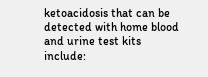ketoacidosis that can be detected with home blood and urine test kits include: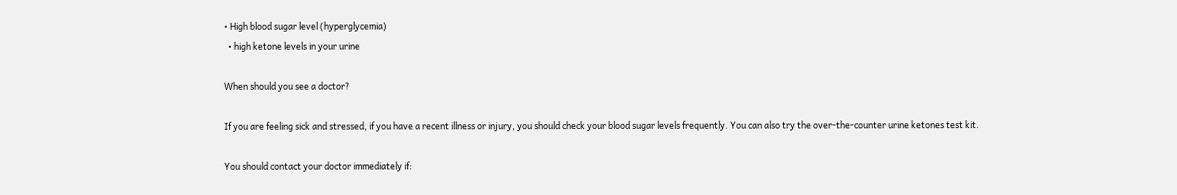• High blood sugar level (hyperglycemia)
  • high ketone levels in your urine

When should you see a doctor?

If you are feeling sick and stressed, if you have a recent illness or injury, you should check your blood sugar levels frequently. You can also try the over-the-counter urine ketones test kit.

You should contact your doctor immediately if: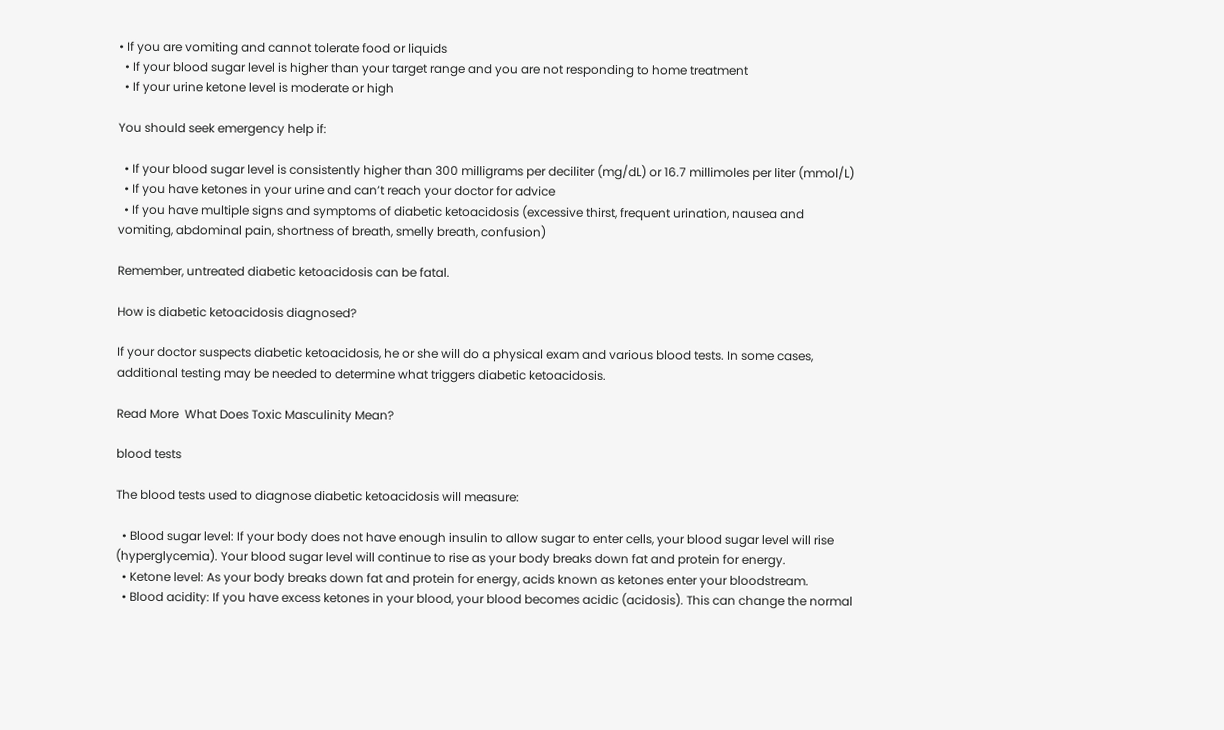• If you are vomiting and cannot tolerate food or liquids
  • If your blood sugar level is higher than your target range and you are not responding to home treatment
  • If your urine ketone level is moderate or high

You should seek emergency help if:

  • If your blood sugar level is consistently higher than 300 milligrams per deciliter (mg/dL) or 16.7 millimoles per liter (mmol/L)
  • If you have ketones in your urine and can’t reach your doctor for advice
  • If you have multiple signs and symptoms of diabetic ketoacidosis (excessive thirst, frequent urination, nausea and vomiting, abdominal pain, shortness of breath, smelly breath, confusion)

Remember, untreated diabetic ketoacidosis can be fatal.

How is diabetic ketoacidosis diagnosed?

If your doctor suspects diabetic ketoacidosis, he or she will do a physical exam and various blood tests. In some cases, additional testing may be needed to determine what triggers diabetic ketoacidosis.

Read More  What Does Toxic Masculinity Mean?

blood tests

The blood tests used to diagnose diabetic ketoacidosis will measure:

  • Blood sugar level: If your body does not have enough insulin to allow sugar to enter cells, your blood sugar level will rise (hyperglycemia). Your blood sugar level will continue to rise as your body breaks down fat and protein for energy.
  • Ketone level: As your body breaks down fat and protein for energy, acids known as ketones enter your bloodstream.
  • Blood acidity: If you have excess ketones in your blood, your blood becomes acidic (acidosis). This can change the normal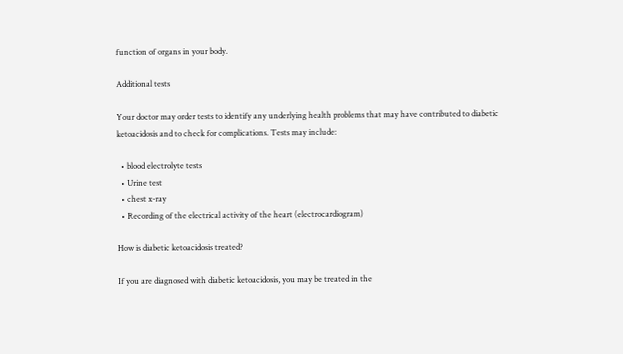function of organs in your body.

Additional tests

Your doctor may order tests to identify any underlying health problems that may have contributed to diabetic ketoacidosis and to check for complications. Tests may include:

  • blood electrolyte tests
  • Urine test
  • chest x-ray
  • Recording of the electrical activity of the heart (electrocardiogram)

How is diabetic ketoacidosis treated?

If you are diagnosed with diabetic ketoacidosis, you may be treated in the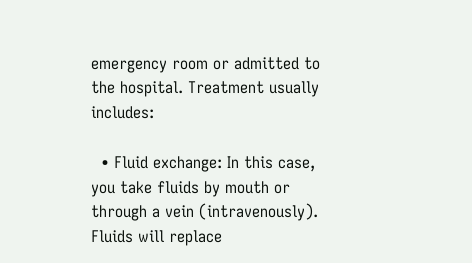emergency room or admitted to the hospital. Treatment usually includes:

  • Fluid exchange: In this case, you take fluids by mouth or through a vein (intravenously). Fluids will replace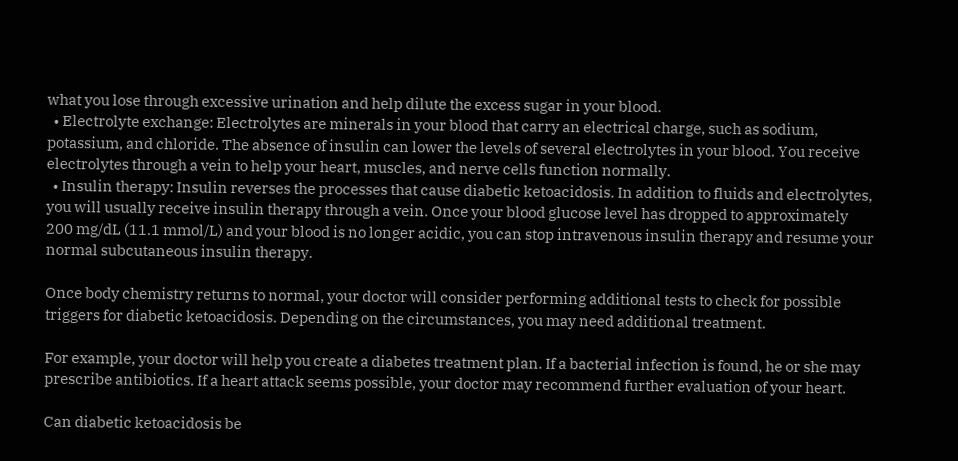what you lose through excessive urination and help dilute the excess sugar in your blood.
  • Electrolyte exchange: Electrolytes are minerals in your blood that carry an electrical charge, such as sodium, potassium, and chloride. The absence of insulin can lower the levels of several electrolytes in your blood. You receive electrolytes through a vein to help your heart, muscles, and nerve cells function normally.
  • Insulin therapy: Insulin reverses the processes that cause diabetic ketoacidosis. In addition to fluids and electrolytes, you will usually receive insulin therapy through a vein. Once your blood glucose level has dropped to approximately 200 mg/dL (11.1 mmol/L) and your blood is no longer acidic, you can stop intravenous insulin therapy and resume your normal subcutaneous insulin therapy.

Once body chemistry returns to normal, your doctor will consider performing additional tests to check for possible triggers for diabetic ketoacidosis. Depending on the circumstances, you may need additional treatment.

For example, your doctor will help you create a diabetes treatment plan. If a bacterial infection is found, he or she may prescribe antibiotics. If a heart attack seems possible, your doctor may recommend further evaluation of your heart.

Can diabetic ketoacidosis be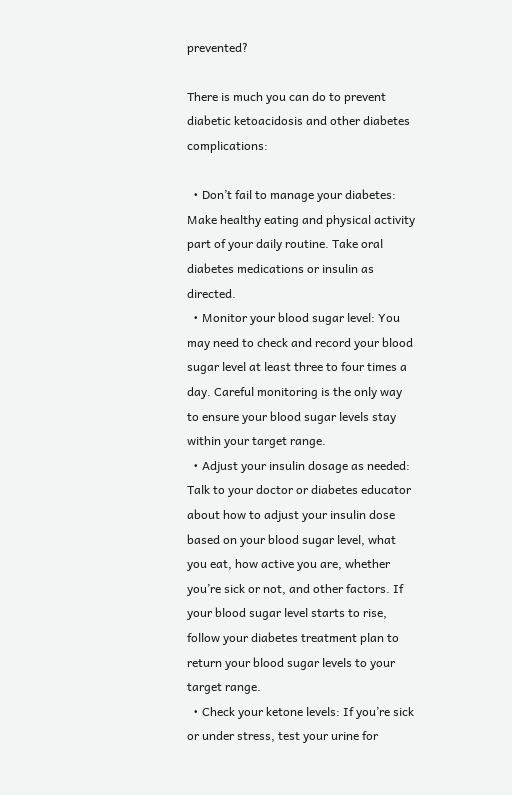prevented?

There is much you can do to prevent diabetic ketoacidosis and other diabetes complications:

  • Don’t fail to manage your diabetes: Make healthy eating and physical activity part of your daily routine. Take oral diabetes medications or insulin as directed.
  • Monitor your blood sugar level: You may need to check and record your blood sugar level at least three to four times a day. Careful monitoring is the only way to ensure your blood sugar levels stay within your target range.
  • Adjust your insulin dosage as needed: Talk to your doctor or diabetes educator about how to adjust your insulin dose based on your blood sugar level, what you eat, how active you are, whether you’re sick or not, and other factors. If your blood sugar level starts to rise, follow your diabetes treatment plan to return your blood sugar levels to your target range.
  • Check your ketone levels: If you’re sick or under stress, test your urine for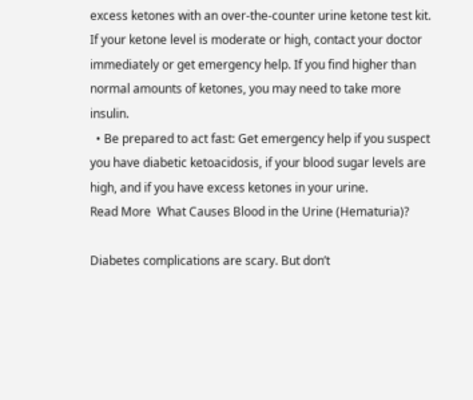excess ketones with an over-the-counter urine ketone test kit. If your ketone level is moderate or high, contact your doctor immediately or get emergency help. If you find higher than normal amounts of ketones, you may need to take more insulin.
  • Be prepared to act fast: Get emergency help if you suspect you have diabetic ketoacidosis, if your blood sugar levels are high, and if you have excess ketones in your urine.
Read More  What Causes Blood in the Urine (Hematuria)?

Diabetes complications are scary. But don’t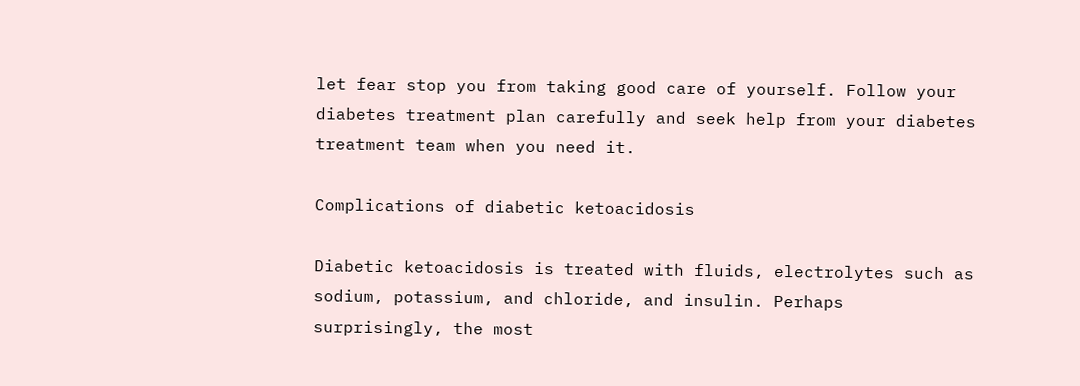let fear stop you from taking good care of yourself. Follow your diabetes treatment plan carefully and seek help from your diabetes treatment team when you need it.

Complications of diabetic ketoacidosis

Diabetic ketoacidosis is treated with fluids, electrolytes such as sodium, potassium, and chloride, and insulin. Perhaps surprisingly, the most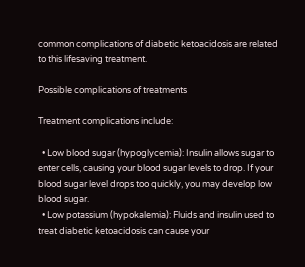common complications of diabetic ketoacidosis are related to this lifesaving treatment.

Possible complications of treatments

Treatment complications include:

  • Low blood sugar (hypoglycemia): Insulin allows sugar to enter cells, causing your blood sugar levels to drop. If your blood sugar level drops too quickly, you may develop low blood sugar.
  • Low potassium (hypokalemia): Fluids and insulin used to treat diabetic ketoacidosis can cause your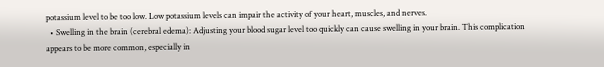potassium level to be too low. Low potassium levels can impair the activity of your heart, muscles, and nerves.
  • Swelling in the brain (cerebral edema): Adjusting your blood sugar level too quickly can cause swelling in your brain. This complication appears to be more common, especially in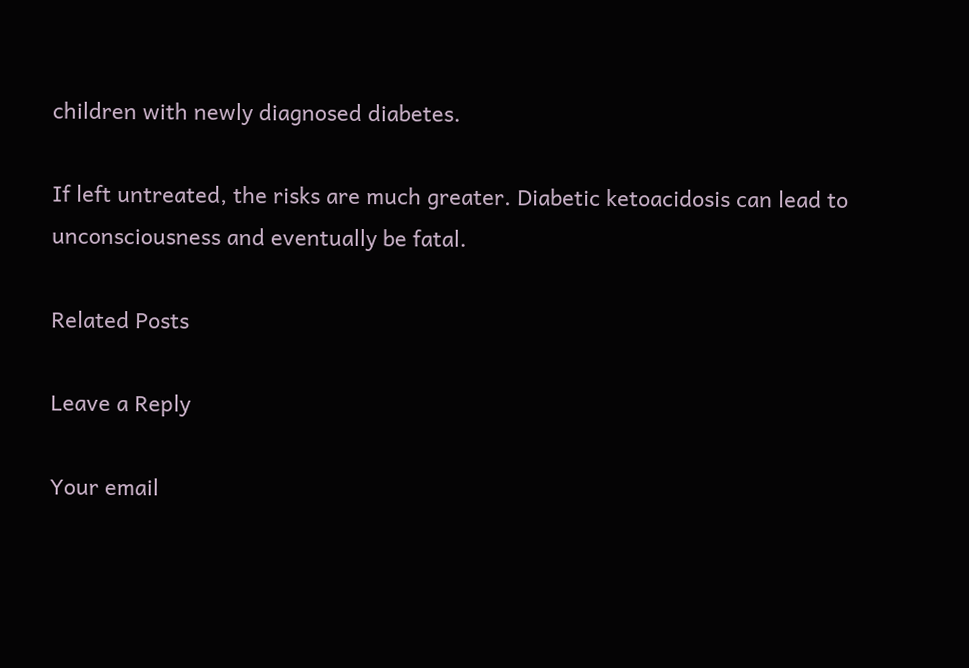children with newly diagnosed diabetes.

If left untreated, the risks are much greater. Diabetic ketoacidosis can lead to unconsciousness and eventually be fatal.

Related Posts

Leave a Reply

Your email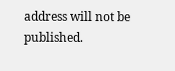address will not be published.